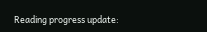Reading progress update: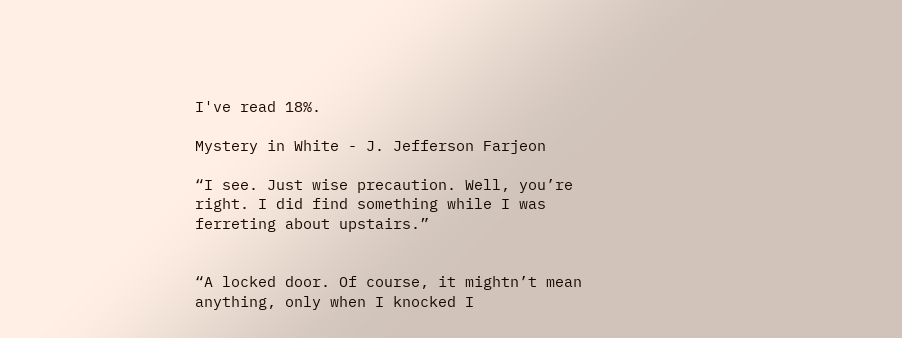I've read 18%.

Mystery in White - J. Jefferson Farjeon

“I see. Just wise precaution. Well, you’re right. I did find something while I was ferreting about upstairs.”


“A locked door. Of course, it mightn’t mean anything, only when I knocked I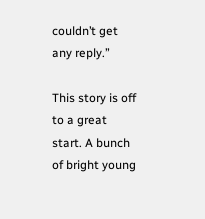couldn’t get any reply.”

This story is off to a great start. A bunch of bright young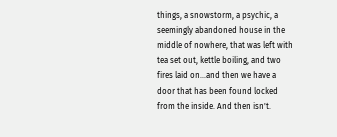things, a snowstorm, a psychic, a seemingly abandoned house in the middle of nowhere, that was left with tea set out, kettle boiling, and two fires laid on...and then we have a door that has been found locked from the inside. And then isn't.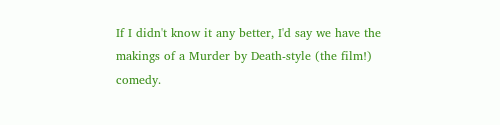If I didn't know it any better, I'd say we have the makings of a Murder by Death-style (the film!) comedy.